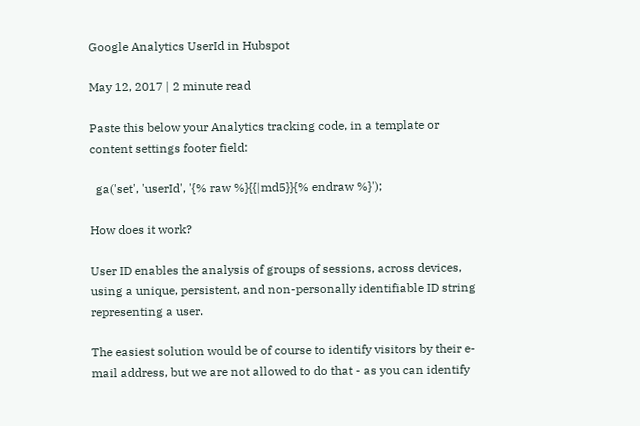Google Analytics UserId in Hubspot

May 12, 2017 | 2 minute read

Paste this below your Analytics tracking code, in a template or content settings footer field:

  ga('set', 'userId', '{% raw %}{{|md5}}{% endraw %}');

How does it work?

User ID enables the analysis of groups of sessions, across devices, using a unique, persistent, and non-personally identifiable ID string representing a user.

The easiest solution would be of course to identify visitors by their e-mail address, but we are not allowed to do that - as you can identify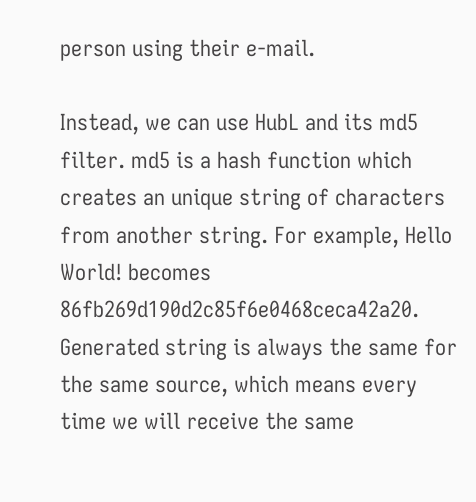person using their e-mail.

Instead, we can use HubL and its md5 filter. md5 is a hash function which creates an unique string of characters from another string. For example, Hello World! becomes 86fb269d190d2c85f6e0468ceca42a20. Generated string is always the same for the same source, which means every time we will receive the same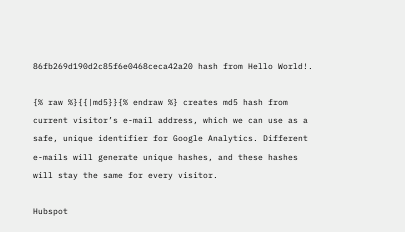86fb269d190d2c85f6e0468ceca42a20 hash from Hello World!.

{% raw %}{{|md5}}{% endraw %} creates md5 hash from current visitor’s e-mail address, which we can use as a safe, unique identifier for Google Analytics. Different e-mails will generate unique hashes, and these hashes will stay the same for every visitor.

Hubspot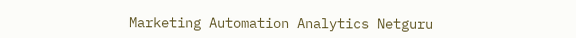Marketing Automation Analytics Netguru